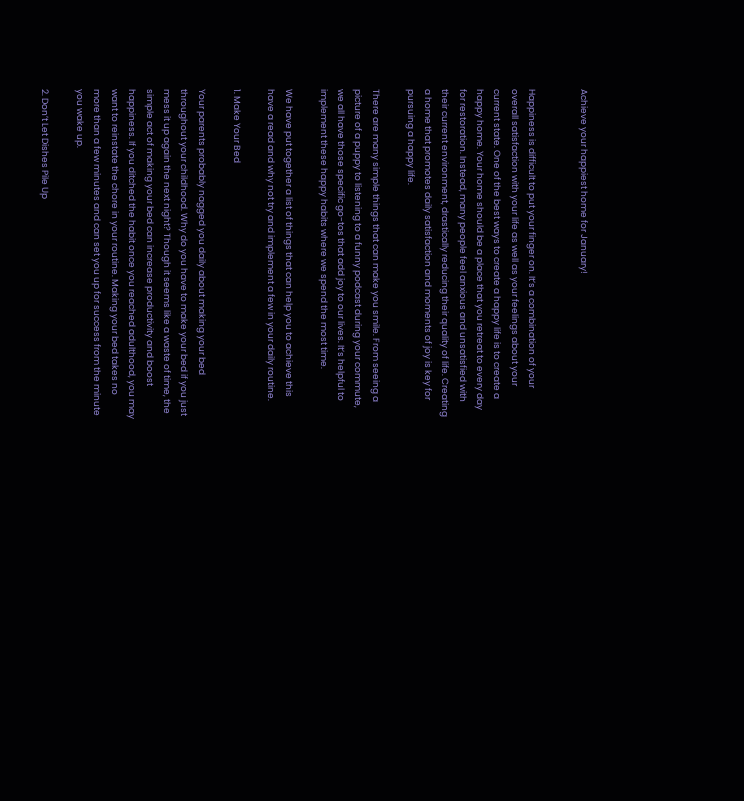Achieve your happiest home for January!


Happiness is difficult to put your finger on. It’s a combination of your overall satisfaction with your life as well as your feelings about your current state. One of the best ways to create a happy life is to create a happy home. Your home should be a place that you retreat to every day for restoration. Instead, many people feel anxious and unsatisfied with their current environment, drastically reducing their quality of life. Creating a home that promotes daily satisfaction and moments of joy is key for pursuing a happy life.

There are many simple things that can make you smile. From seeing a picture of a puppy to listening to a funny podcast during your commute, we all have those specific go-tos that add joy to our lives. It’s helpful to implement these happy habits where we spend the most time.

We have put together a list of things that can help you to achieve this have a read and why not try and implement a few in your daily routine.

1. Make Your Bed

Your parents probably nagged you daily about making your bed throughout your childhood. Why do you have to make your bed if you just mess it up again the next night? Though it seems like a waste of time, the simple act of making your bed can increase productivity and boost happiness. If you ditched the habit once you reached adulthood, you may want to reinstate the chore in your routine. Making your bed takes no more than a few minutes and can set you up for success from the minute you wake up.

2. Don’t Let Dishes Pile Up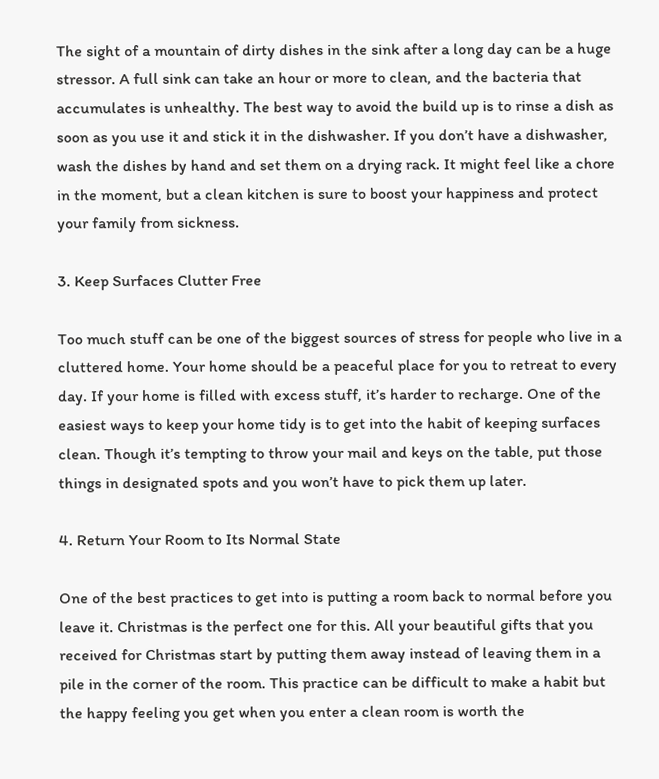The sight of a mountain of dirty dishes in the sink after a long day can be a huge stressor. A full sink can take an hour or more to clean, and the bacteria that accumulates is unhealthy. The best way to avoid the build up is to rinse a dish as soon as you use it and stick it in the dishwasher. If you don’t have a dishwasher, wash the dishes by hand and set them on a drying rack. It might feel like a chore in the moment, but a clean kitchen is sure to boost your happiness and protect your family from sickness.

3. Keep Surfaces Clutter Free

Too much stuff can be one of the biggest sources of stress for people who live in a cluttered home. Your home should be a peaceful place for you to retreat to every day. If your home is filled with excess stuff, it’s harder to recharge. One of the easiest ways to keep your home tidy is to get into the habit of keeping surfaces clean. Though it’s tempting to throw your mail and keys on the table, put those things in designated spots and you won’t have to pick them up later.

4. Return Your Room to Its Normal State

One of the best practices to get into is putting a room back to normal before you leave it. Christmas is the perfect one for this. All your beautiful gifts that you received for Christmas start by putting them away instead of leaving them in a pile in the corner of the room. This practice can be difficult to make a habit but the happy feeling you get when you enter a clean room is worth the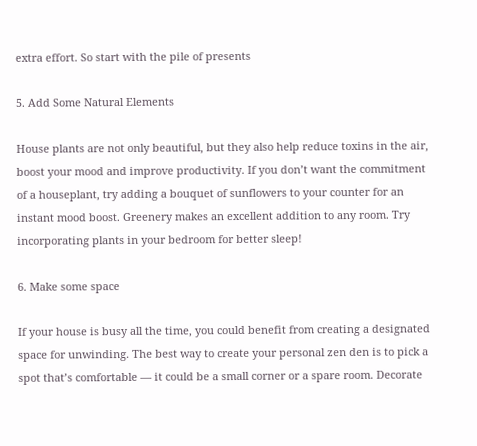extra effort. So start with the pile of presents

5. Add Some Natural Elements

House plants are not only beautiful, but they also help reduce toxins in the air, boost your mood and improve productivity. If you don’t want the commitment of a houseplant, try adding a bouquet of sunflowers to your counter for an instant mood boost. Greenery makes an excellent addition to any room. Try incorporating plants in your bedroom for better sleep!

6. Make some space

If your house is busy all the time, you could benefit from creating a designated space for unwinding. The best way to create your personal zen den is to pick a spot that’s comfortable — it could be a small corner or a spare room. Decorate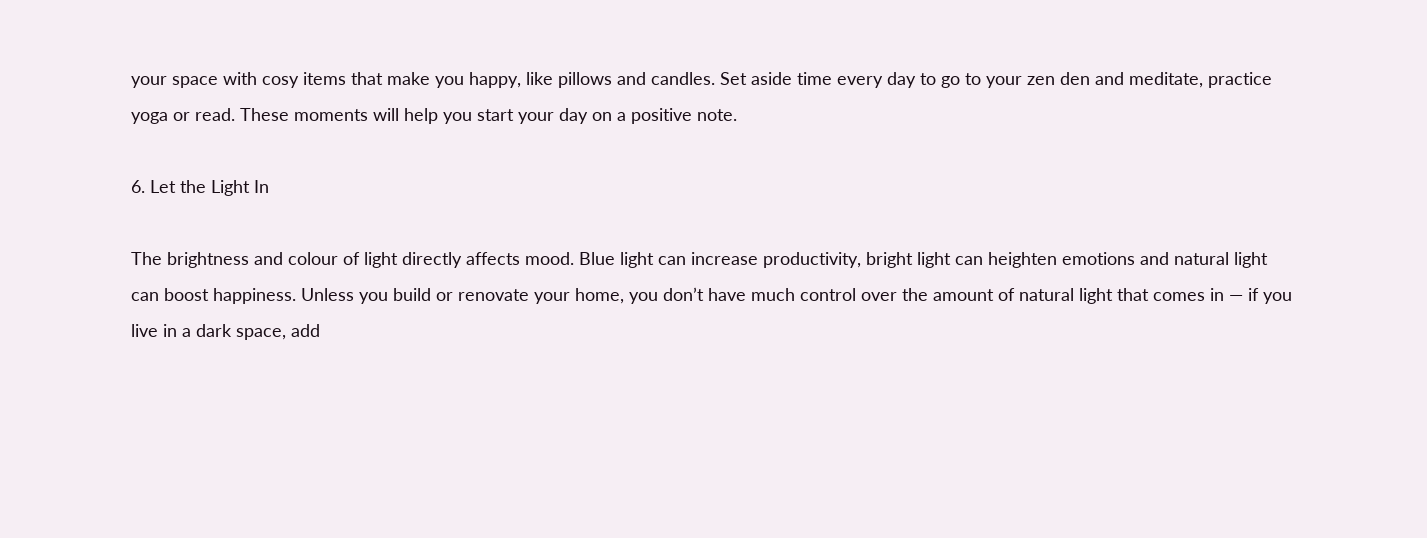your space with cosy items that make you happy, like pillows and candles. Set aside time every day to go to your zen den and meditate, practice yoga or read. These moments will help you start your day on a positive note.

6. Let the Light In

The brightness and colour of light directly affects mood. Blue light can increase productivity, bright light can heighten emotions and natural light can boost happiness. Unless you build or renovate your home, you don’t have much control over the amount of natural light that comes in — if you live in a dark space, add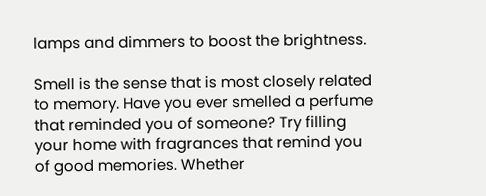lamps and dimmers to boost the brightness.

Smell is the sense that is most closely related to memory. Have you ever smelled a perfume that reminded you of someone? Try filling your home with fragrances that remind you of good memories. Whether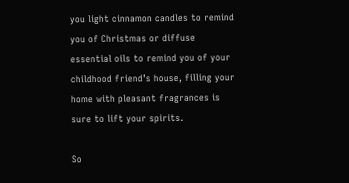you light cinnamon candles to remind you of Christmas or diffuse essential oils to remind you of your childhood friend’s house, filling your home with pleasant fragrances is sure to lift your spirits.

So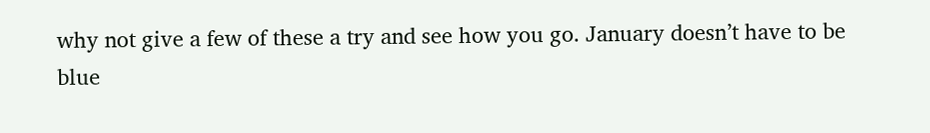why not give a few of these a try and see how you go. January doesn’t have to be blue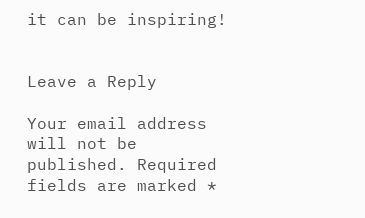it can be inspiring!


Leave a Reply

Your email address will not be published. Required fields are marked *